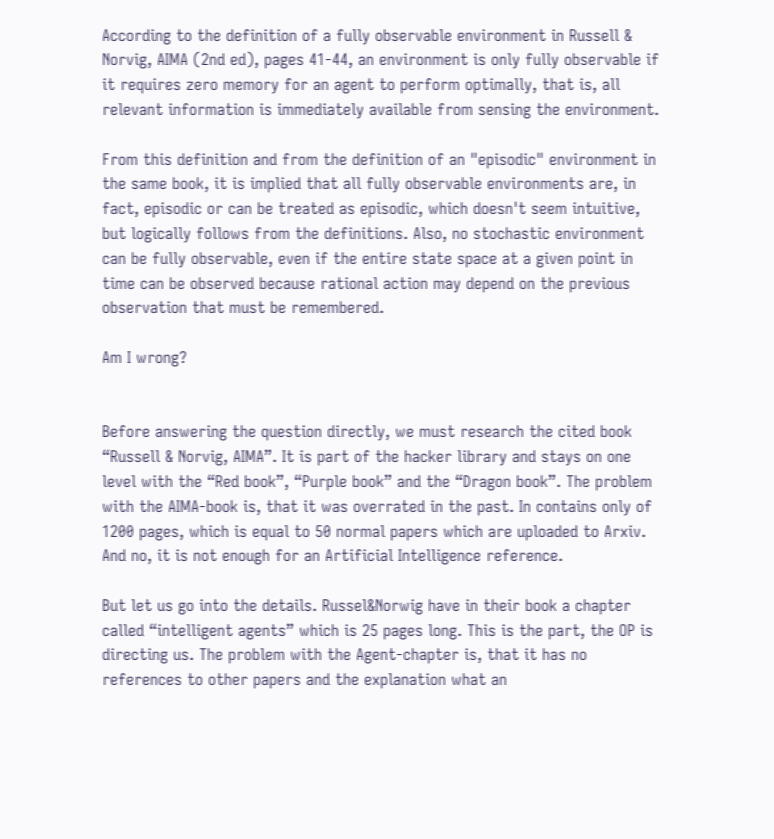According to the definition of a fully observable environment in Russell & Norvig, AIMA (2nd ed), pages 41-44, an environment is only fully observable if it requires zero memory for an agent to perform optimally, that is, all relevant information is immediately available from sensing the environment.

From this definition and from the definition of an "episodic" environment in the same book, it is implied that all fully observable environments are, in fact, episodic or can be treated as episodic, which doesn't seem intuitive, but logically follows from the definitions. Also, no stochastic environment can be fully observable, even if the entire state space at a given point in time can be observed because rational action may depend on the previous observation that must be remembered.

Am I wrong?


Before answering the question directly, we must research the cited book “Russell & Norvig, AIMA”. It is part of the hacker library and stays on one level with the “Red book”, “Purple book” and the “Dragon book”. The problem with the AIMA-book is, that it was overrated in the past. In contains only of 1200 pages, which is equal to 50 normal papers which are uploaded to Arxiv. And no, it is not enough for an Artificial Intelligence reference.

But let us go into the details. Russel&Norwig have in their book a chapter called “intelligent agents” which is 25 pages long. This is the part, the OP is directing us. The problem with the Agent-chapter is, that it has no references to other papers and the explanation what an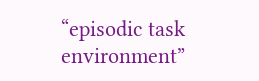“episodic task environment”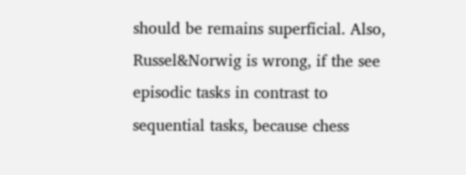should be remains superficial. Also, Russel&Norwig is wrong, if the see episodic tasks in contrast to sequential tasks, because chess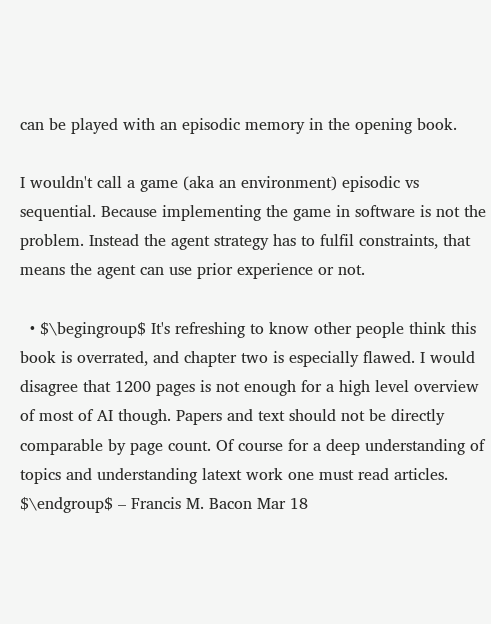can be played with an episodic memory in the opening book.

I wouldn't call a game (aka an environment) episodic vs sequential. Because implementing the game in software is not the problem. Instead the agent strategy has to fulfil constraints, that means the agent can use prior experience or not.

  • $\begingroup$ It's refreshing to know other people think this book is overrated, and chapter two is especially flawed. I would disagree that 1200 pages is not enough for a high level overview of most of AI though. Papers and text should not be directly comparable by page count. Of course for a deep understanding of topics and understanding latext work one must read articles. $\endgroup$ – Francis M. Bacon Mar 18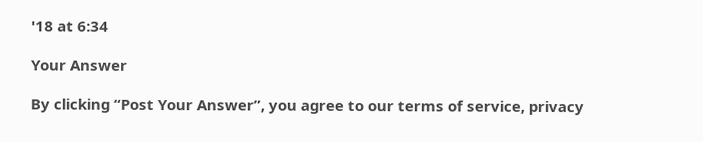'18 at 6:34

Your Answer

By clicking “Post Your Answer”, you agree to our terms of service, privacy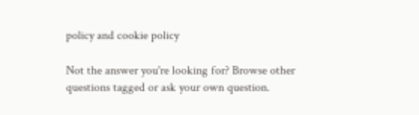policy and cookie policy

Not the answer you're looking for? Browse other questions tagged or ask your own question.